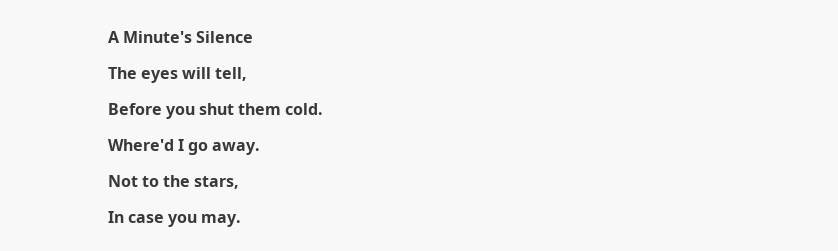A Minute's Silence

The eyes will tell,

Before you shut them cold.

Where'd I go away.

Not to the stars,

In case you may.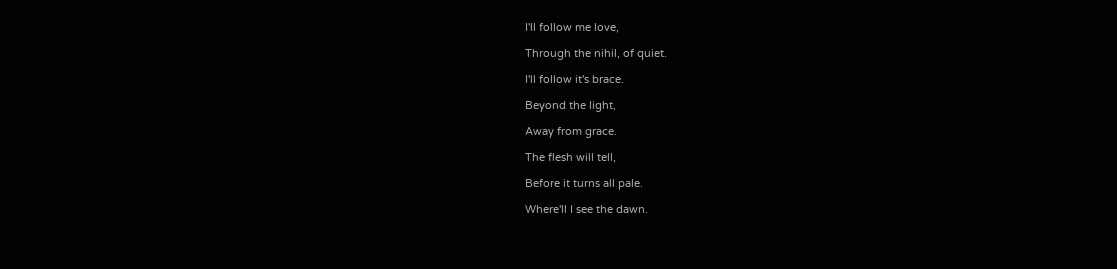I'll follow me love,

Through the nihil, of quiet.

I'll follow it's brace.

Beyond the light,

Away from grace.

The flesh will tell,

Before it turns all pale.

Where'll I see the dawn.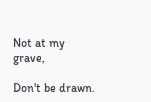Not at my grave,

Don't be drawn.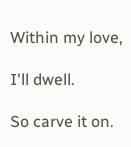Within my love,

I'll dwell.

So carve it on.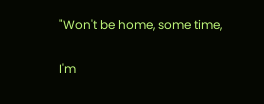"Won't be home, some time,

I'm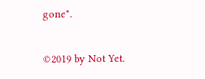gone".


©2019 by Not Yet.